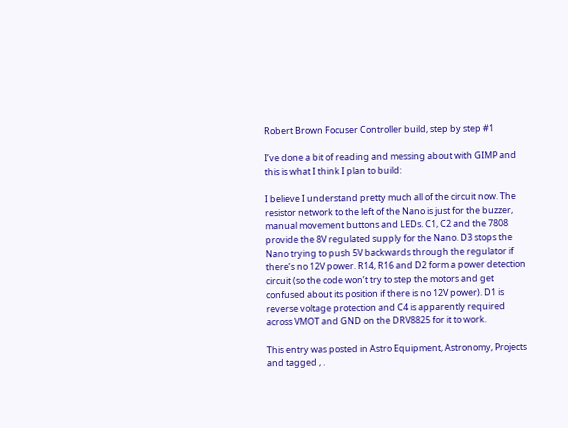Robert Brown Focuser Controller build, step by step #1

I’ve done a bit of reading and messing about with GIMP and this is what I think I plan to build:

I believe I understand pretty much all of the circuit now. The resistor network to the left of the Nano is just for the buzzer, manual movement buttons and LEDs. C1, C2 and the 7808 provide the 8V regulated supply for the Nano. D3 stops the Nano trying to push 5V backwards through the regulator if there’s no 12V power. R14, R16 and D2 form a power detection circuit (so the code won’t try to step the motors and get confused about its position if there is no 12V power). D1 is reverse voltage protection and C4 is apparently required across VMOT and GND on the DRV8825 for it to work.

This entry was posted in Astro Equipment, Astronomy, Projects and tagged , .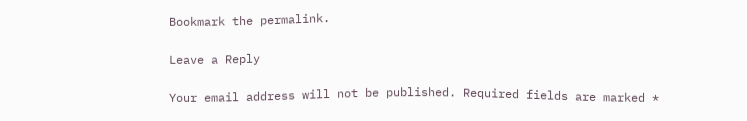Bookmark the permalink.

Leave a Reply

Your email address will not be published. Required fields are marked *